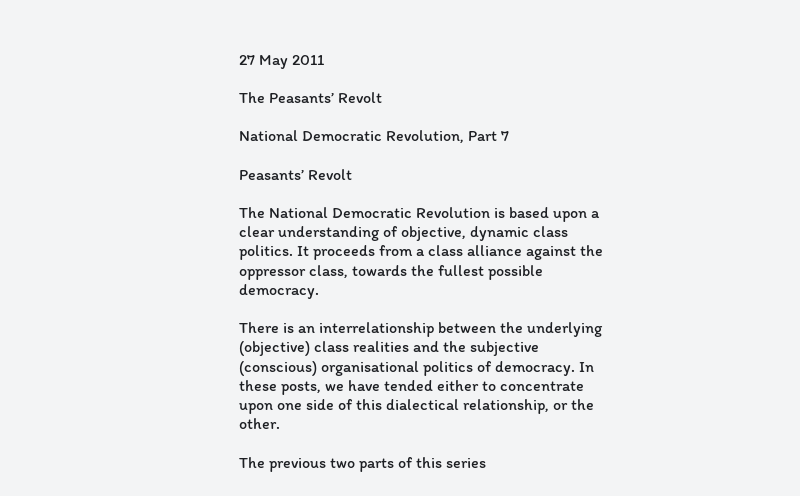27 May 2011

The Peasants’ Revolt

National Democratic Revolution, Part 7

Peasants’ Revolt

The National Democratic Revolution is based upon a clear understanding of objective, dynamic class politics. It proceeds from a class alliance against the oppressor class, towards the fullest possible democracy.

There is an interrelationship between the underlying (objective) class realities and the subjective (conscious) organisational politics of democracy. In these posts, we have tended either to concentrate upon one side of this dialectical relationship, or the other.

The previous two parts of this series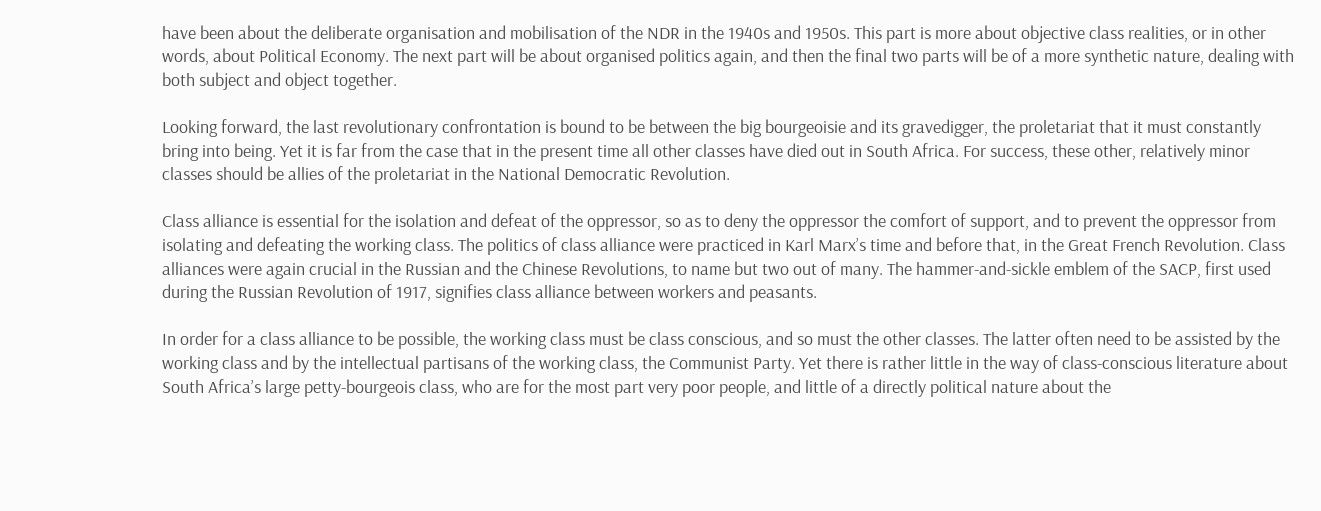have been about the deliberate organisation and mobilisation of the NDR in the 1940s and 1950s. This part is more about objective class realities, or in other words, about Political Economy. The next part will be about organised politics again, and then the final two parts will be of a more synthetic nature, dealing with both subject and object together.

Looking forward, the last revolutionary confrontation is bound to be between the big bourgeoisie and its gravedigger, the proletariat that it must constantly bring into being. Yet it is far from the case that in the present time all other classes have died out in South Africa. For success, these other, relatively minor classes should be allies of the proletariat in the National Democratic Revolution.

Class alliance is essential for the isolation and defeat of the oppressor, so as to deny the oppressor the comfort of support, and to prevent the oppressor from isolating and defeating the working class. The politics of class alliance were practiced in Karl Marx’s time and before that, in the Great French Revolution. Class alliances were again crucial in the Russian and the Chinese Revolutions, to name but two out of many. The hammer-and-sickle emblem of the SACP, first used during the Russian Revolution of 1917, signifies class alliance between workers and peasants.

In order for a class alliance to be possible, the working class must be class conscious, and so must the other classes. The latter often need to be assisted by the working class and by the intellectual partisans of the working class, the Communist Party. Yet there is rather little in the way of class-conscious literature about South Africa’s large petty-bourgeois class, who are for the most part very poor people, and little of a directly political nature about the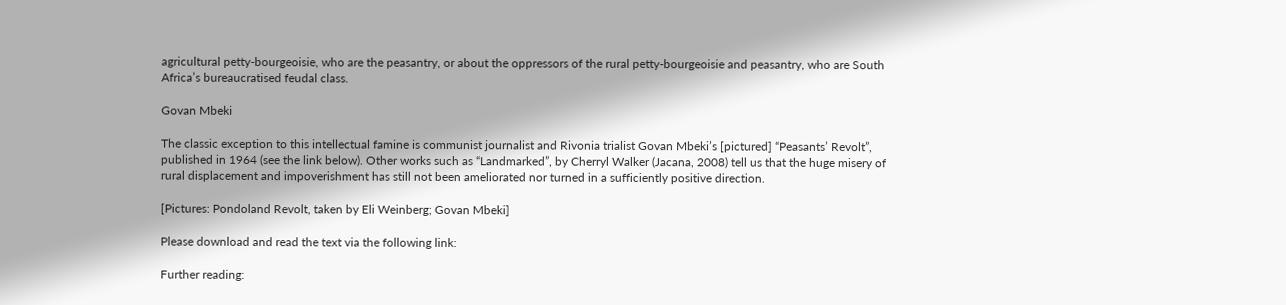agricultural petty-bourgeoisie, who are the peasantry, or about the oppressors of the rural petty-bourgeoisie and peasantry, who are South Africa’s bureaucratised feudal class.

Govan Mbeki

The classic exception to this intellectual famine is communist journalist and Rivonia trialist Govan Mbeki’s [pictured] “Peasants’ Revolt”, published in 1964 (see the link below). Other works such as “Landmarked”, by Cherryl Walker (Jacana, 2008) tell us that the huge misery of rural displacement and impoverishment has still not been ameliorated nor turned in a sufficiently positive direction.

[Pictures: Pondoland Revolt, taken by Eli Weinberg; Govan Mbeki]

Please download and read the text via the following link:

Further reading: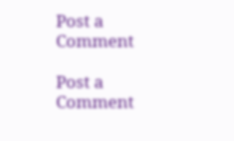Post a Comment

Post a Comment